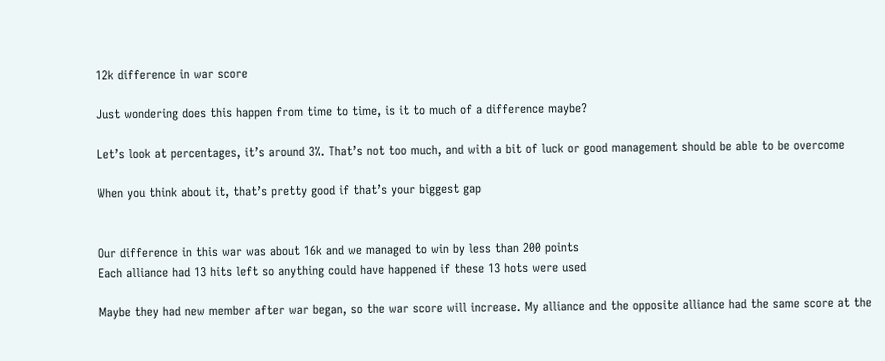12k difference in war score

Just wondering does this happen from time to time, is it to much of a difference maybe?

Let’s look at percentages, it’s around 3%. That’s not too much, and with a bit of luck or good management should be able to be overcome

When you think about it, that’s pretty good if that’s your biggest gap


Our difference in this war was about 16k and we managed to win by less than 200 points
Each alliance had 13 hits left so anything could have happened if these 13 hots were used

Maybe they had new member after war began, so the war score will increase. My alliance and the opposite alliance had the same score at the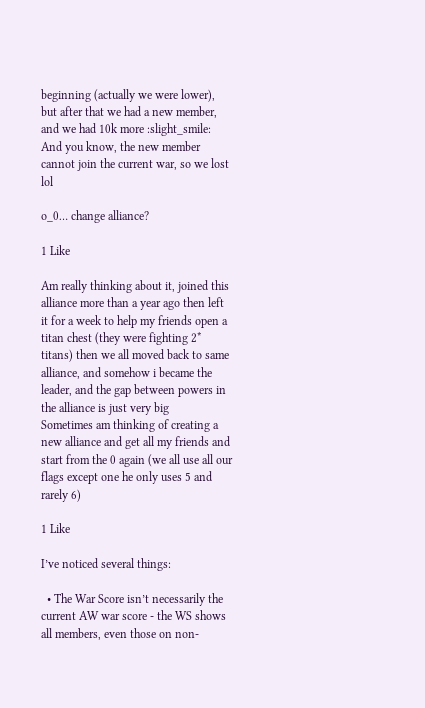beginning (actually we were lower), but after that we had a new member, and we had 10k more :slight_smile: And you know, the new member cannot join the current war, so we lost lol

o_0… change alliance?

1 Like

Am really thinking about it, joined this alliance more than a year ago then left it for a week to help my friends open a titan chest (they were fighting 2* titans) then we all moved back to same alliance, and somehow i became the leader, and the gap between powers in the alliance is just very big
Sometimes am thinking of creating a new alliance and get all my friends and start from the 0 again (we all use all our flags except one he only uses 5 and rarely 6)

1 Like

I’ve noticed several things:

  • The War Score isn’t necessarily the current AW war score - the WS shows all members, even those on non-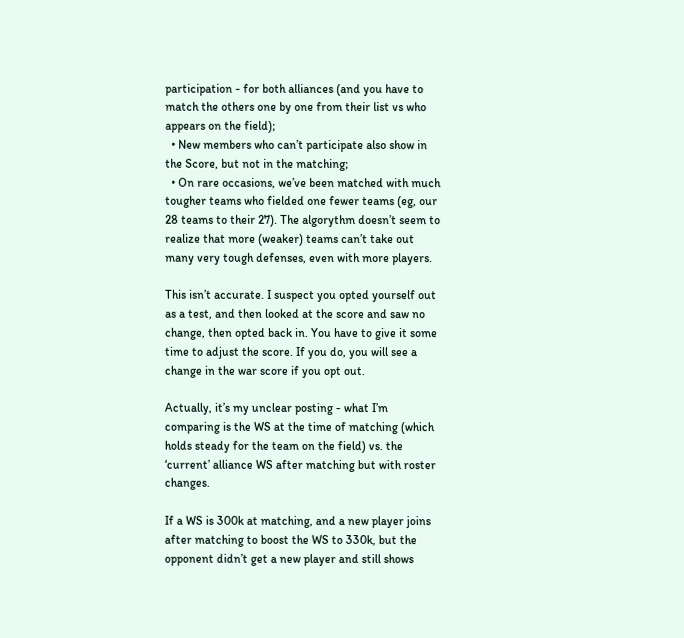participation - for both alliances (and you have to match the others one by one from their list vs who appears on the field);
  • New members who can’t participate also show in the Score, but not in the matching;
  • On rare occasions, we’ve been matched with much tougher teams who fielded one fewer teams (eg, our 28 teams to their 27). The algorythm doesn’t seem to realize that more (weaker) teams can’t take out many very tough defenses, even with more players.

This isn’t accurate. I suspect you opted yourself out as a test, and then looked at the score and saw no change, then opted back in. You have to give it some time to adjust the score. If you do, you will see a change in the war score if you opt out.

Actually, it’s my unclear posting - what I’m comparing is the WS at the time of matching (which holds steady for the team on the field) vs. the ‘current’ alliance WS after matching but with roster changes.

If a WS is 300k at matching, and a new player joins after matching to boost the WS to 330k, but the opponent didn’t get a new player and still shows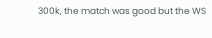300k, the match was good but the WS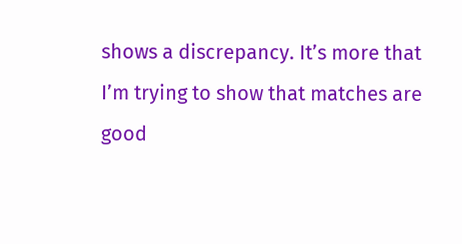shows a discrepancy. It’s more that I’m trying to show that matches are good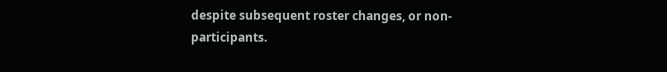despite subsequent roster changes, or non-participants.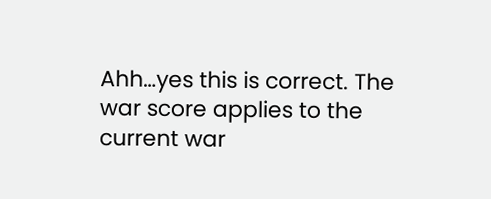Ahh…yes this is correct. The war score applies to the current war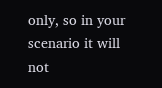only, so in your scenario it will not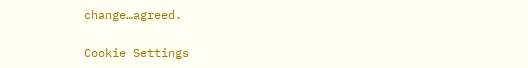change…agreed.

Cookie Settings